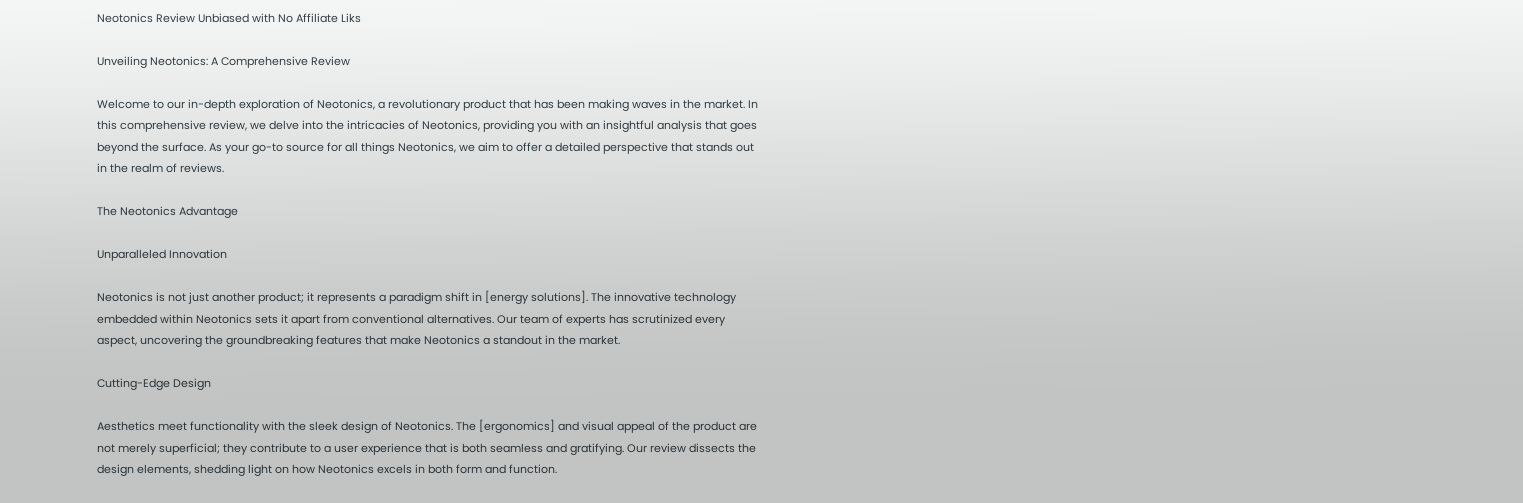Neotonics Review Unbiased with No Affiliate Liks

Unveiling Neotonics: A Comprehensive Review

Welcome to our in-depth exploration of Neotonics, a revolutionary product that has been making waves in the market. In this comprehensive review, we delve into the intricacies of Neotonics, providing you with an insightful analysis that goes beyond the surface. As your go-to source for all things Neotonics, we aim to offer a detailed perspective that stands out in the realm of reviews.

The Neotonics Advantage

Unparalleled Innovation

Neotonics is not just another product; it represents a paradigm shift in [energy solutions]. The innovative technology embedded within Neotonics sets it apart from conventional alternatives. Our team of experts has scrutinized every aspect, uncovering the groundbreaking features that make Neotonics a standout in the market.

Cutting-Edge Design

Aesthetics meet functionality with the sleek design of Neotonics. The [ergonomics] and visual appeal of the product are not merely superficial; they contribute to a user experience that is both seamless and gratifying. Our review dissects the design elements, shedding light on how Neotonics excels in both form and function.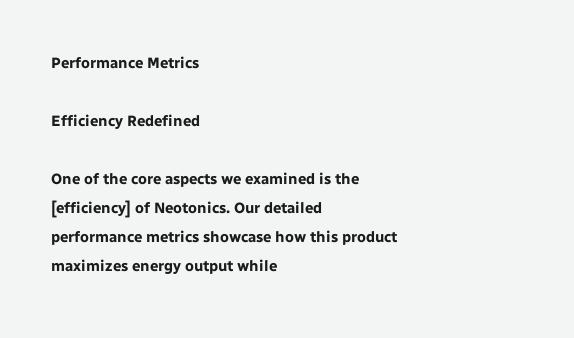Performance Metrics

Efficiency Redefined

One of the core aspects we examined is the [efficiency] of Neotonics. Our detailed performance metrics showcase how this product maximizes energy output while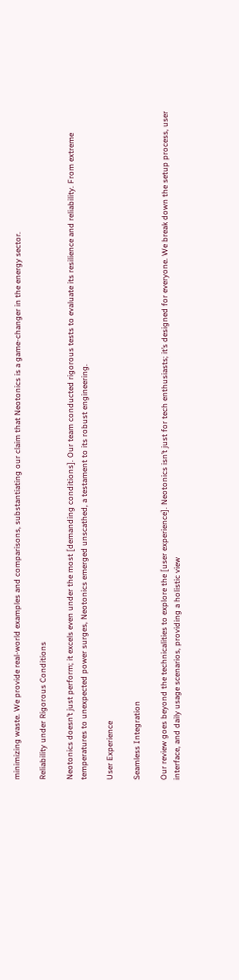minimizing waste. We provide real-world examples and comparisons, substantiating our claim that Neotonics is a game-changer in the energy sector.

Reliability under Rigorous Conditions

Neotonics doesn’t just perform; it excels even under the most [demanding conditions]. Our team conducted rigorous tests to evaluate its resilience and reliability. From extreme temperatures to unexpected power surges, Neotonics emerged unscathed, a testament to its robust engineering.

User Experience

Seamless Integration

Our review goes beyond the technicalities to explore the [user experience]. Neotonics isn’t just for tech enthusiasts; it’s designed for everyone. We break down the setup process, user interface, and daily usage scenarios, providing a holistic view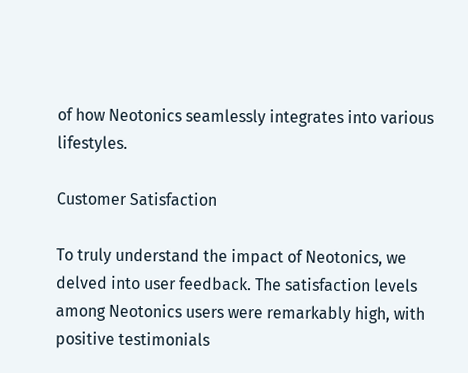of how Neotonics seamlessly integrates into various lifestyles.

Customer Satisfaction

To truly understand the impact of Neotonics, we delved into user feedback. The satisfaction levels among Neotonics users were remarkably high, with positive testimonials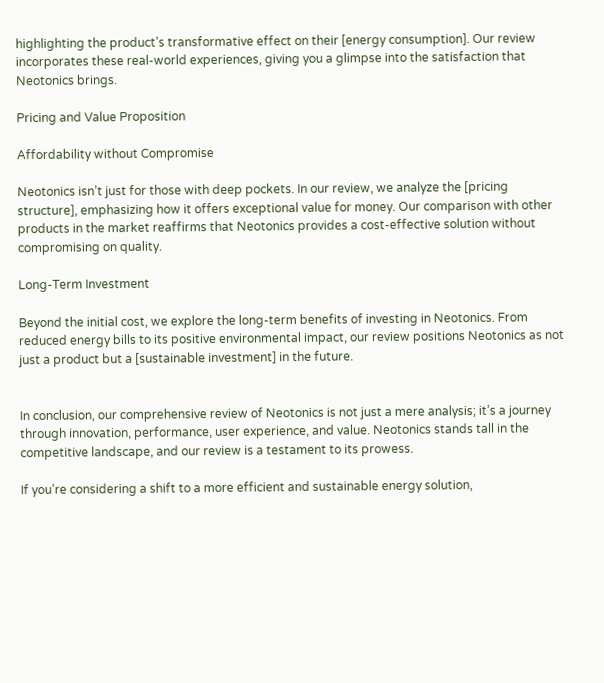highlighting the product’s transformative effect on their [energy consumption]. Our review incorporates these real-world experiences, giving you a glimpse into the satisfaction that Neotonics brings.

Pricing and Value Proposition

Affordability without Compromise

Neotonics isn’t just for those with deep pockets. In our review, we analyze the [pricing structure], emphasizing how it offers exceptional value for money. Our comparison with other products in the market reaffirms that Neotonics provides a cost-effective solution without compromising on quality.

Long-Term Investment

Beyond the initial cost, we explore the long-term benefits of investing in Neotonics. From reduced energy bills to its positive environmental impact, our review positions Neotonics as not just a product but a [sustainable investment] in the future.


In conclusion, our comprehensive review of Neotonics is not just a mere analysis; it’s a journey through innovation, performance, user experience, and value. Neotonics stands tall in the competitive landscape, and our review is a testament to its prowess.

If you’re considering a shift to a more efficient and sustainable energy solution,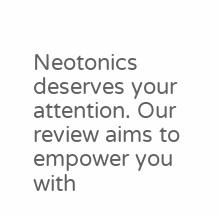Neotonics deserves your attention. Our review aims to empower you with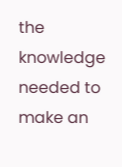the knowledge needed to make an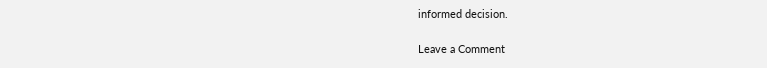informed decision.

Leave a Comment